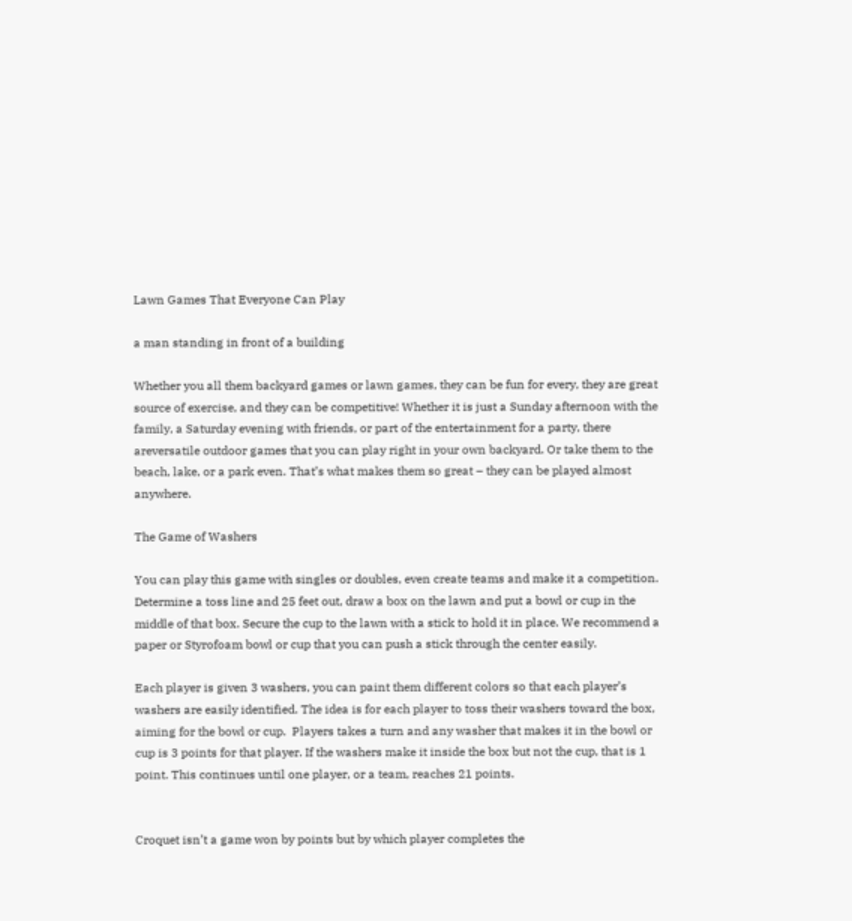Lawn Games That Everyone Can Play

a man standing in front of a building

Whether you all them backyard games or lawn games, they can be fun for every, they are great source of exercise, and they can be competitive! Whether it is just a Sunday afternoon with the family, a Saturday evening with friends, or part of the entertainment for a party, there areversatile outdoor games that you can play right in your own backyard. Or take them to the beach, lake, or a park even. That’s what makes them so great – they can be played almost anywhere.

The Game of Washers

You can play this game with singles or doubles, even create teams and make it a competition. Determine a toss line and 25 feet out, draw a box on the lawn and put a bowl or cup in the middle of that box. Secure the cup to the lawn with a stick to hold it in place. We recommend a paper or Styrofoam bowl or cup that you can push a stick through the center easily.

Each player is given 3 washers, you can paint them different colors so that each player’s washers are easily identified. The idea is for each player to toss their washers toward the box, aiming for the bowl or cup.  Players takes a turn and any washer that makes it in the bowl or cup is 3 points for that player. If the washers make it inside the box but not the cup, that is 1 point. This continues until one player, or a team, reaches 21 points.


Croquet isn’t a game won by points but by which player completes the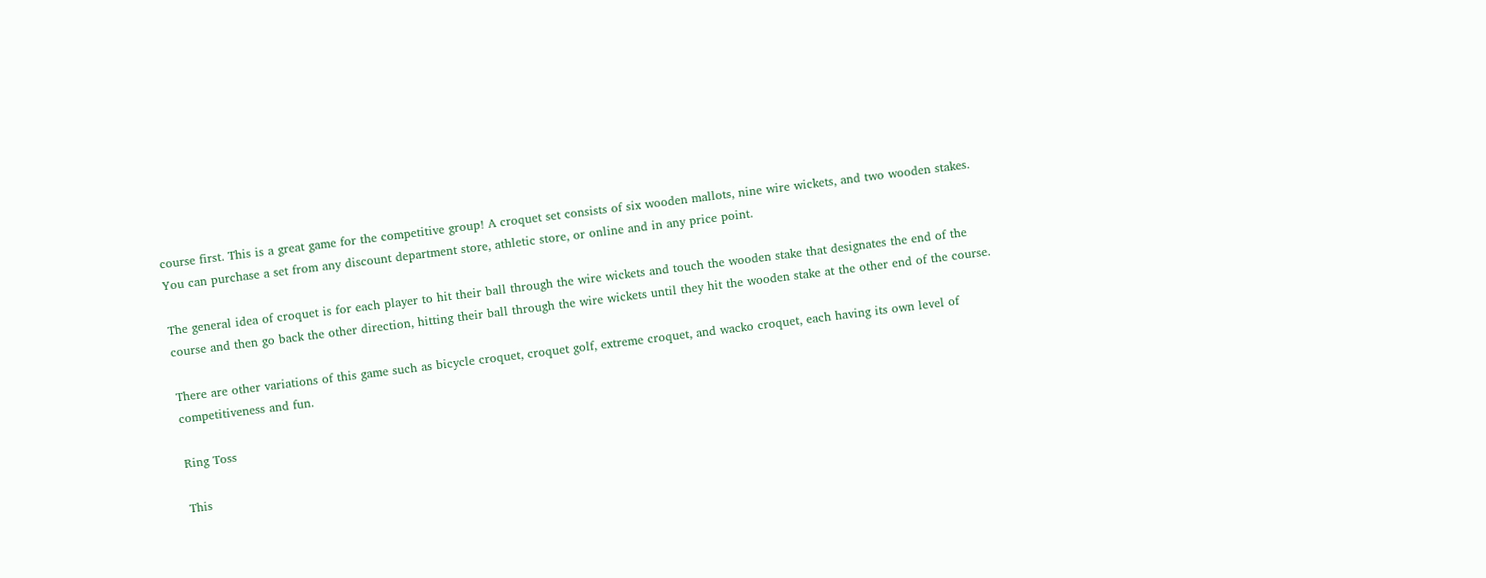course first. This is a great game for the competitive group! A croquet set consists of six wooden mallots, nine wire wickets, and two wooden stakes. You can purchase a set from any discount department store, athletic store, or online and in any price point.

The general idea of croquet is for each player to hit their ball through the wire wickets and touch the wooden stake that designates the end of the course and then go back the other direction, hitting their ball through the wire wickets until they hit the wooden stake at the other end of the course.

There are other variations of this game such as bicycle croquet, croquet golf, extreme croquet, and wacko croquet, each having its own level of competitiveness and fun.

Ring Toss

This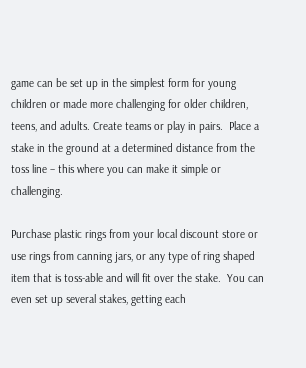game can be set up in the simplest form for young children or made more challenging for older children, teens, and adults. Create teams or play in pairs.  Place a stake in the ground at a determined distance from the toss line – this where you can make it simple or challenging.

Purchase plastic rings from your local discount store or use rings from canning jars, or any type of ring shaped item that is toss-able and will fit over the stake.  You can even set up several stakes, getting each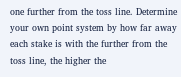one further from the toss line. Determine your own point system by how far away each stake is with the further from the toss line, the higher the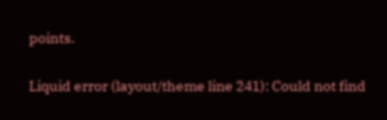points.

Liquid error (layout/theme line 241): Could not find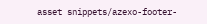asset snippets/azexo-footer-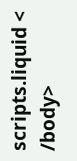scripts.liquid < /body>